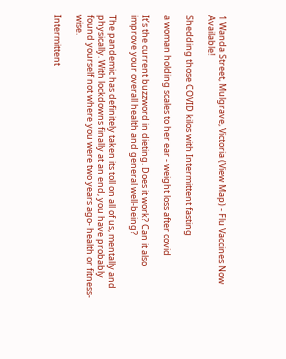1 Wanda Street, Mulgrave, Victoria (View Map) - Flu Vaccines Now Available!

Shedding those COVID kilos with Intermittent fasting

a woman holding scales to her ear - weight loss after covid

It’s the current buzzword in dieting. Does it work? Can it also improve your overall health and general well-being?

The pandemic has definitely taken its toll on all of us, mentally and physically. With lockdowns finally at an end, you have probably found yourself not where you were two years ago- health or fitness-wise.

Intermittent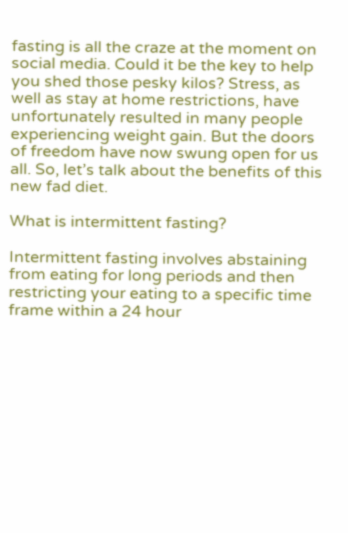fasting is all the craze at the moment on social media. Could it be the key to help you shed those pesky kilos? Stress, as well as stay at home restrictions, have unfortunately resulted in many people experiencing weight gain. But the doors of freedom have now swung open for us all. So, let’s talk about the benefits of this new fad diet.

What is intermittent fasting?

Intermittent fasting involves abstaining from eating for long periods and then restricting your eating to a specific time frame within a 24 hour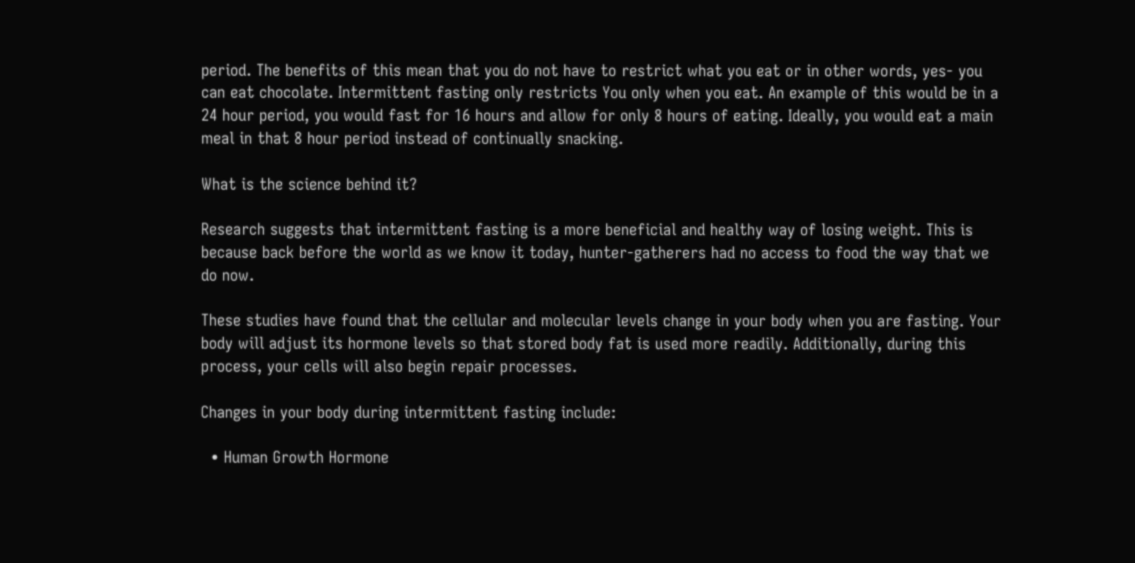period. The benefits of this mean that you do not have to restrict what you eat or in other words, yes- you can eat chocolate. Intermittent fasting only restricts You only when you eat. An example of this would be in a 24 hour period, you would fast for 16 hours and allow for only 8 hours of eating. Ideally, you would eat a main meal in that 8 hour period instead of continually snacking.

What is the science behind it?

Research suggests that intermittent fasting is a more beneficial and healthy way of losing weight. This is because back before the world as we know it today, hunter-gatherers had no access to food the way that we do now.

These studies have found that the cellular and molecular levels change in your body when you are fasting. Your body will adjust its hormone levels so that stored body fat is used more readily. Additionally, during this process, your cells will also begin repair processes.

Changes in your body during intermittent fasting include:

  • Human Growth Hormone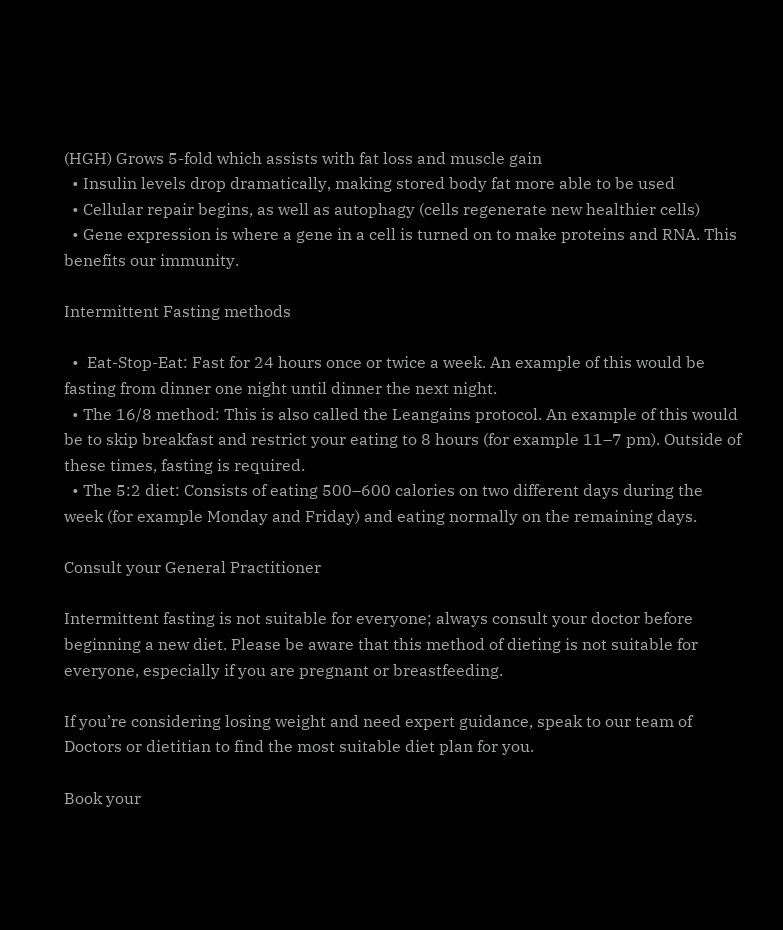(HGH) Grows 5-fold which assists with fat loss and muscle gain
  • Insulin levels drop dramatically, making stored body fat more able to be used
  • Cellular repair begins, as well as autophagy (cells regenerate new healthier cells)
  • Gene expression is where a gene in a cell is turned on to make proteins and RNA. This benefits our immunity.

Intermittent Fasting methods

  •  Eat-Stop-Eat: Fast for 24 hours once or twice a week. An example of this would be fasting from dinner one night until dinner the next night.
  • The 16/8 method: This is also called the Leangains protocol. An example of this would be to skip breakfast and restrict your eating to 8 hours (for example 11–7 pm). Outside of these times, fasting is required.
  • The 5:2 diet: Consists of eating 500–600 calories on two different days during the week (for example Monday and Friday) and eating normally on the remaining days.

Consult your General Practitioner

Intermittent fasting is not suitable for everyone; always consult your doctor before beginning a new diet. Please be aware that this method of dieting is not suitable for everyone, especially if you are pregnant or breastfeeding.

If you’re considering losing weight and need expert guidance, speak to our team of Doctors or dietitian to find the most suitable diet plan for you.

Book your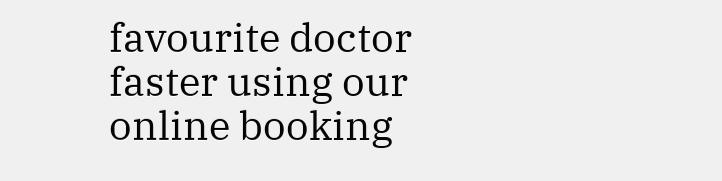favourite doctor faster using our online booking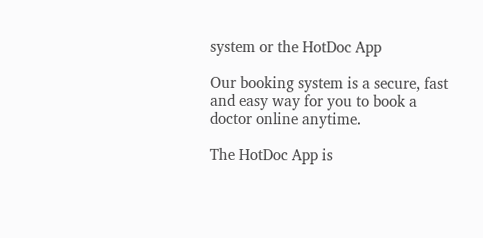system or the HotDoc App

Our booking system is a secure, fast and easy way for you to book a doctor online anytime.

The HotDoc App is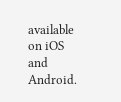available on iOS and Android.